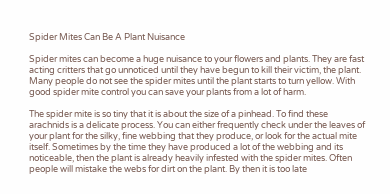Spider Mites Can Be A Plant Nuisance

Spider mites can become a huge nuisance to your flowers and plants. They are fast acting critters that go unnoticed until they have begun to kill their victim, the plant. Many people do not see the spider mites until the plant starts to turn yellow. With good spider mite control you can save your plants from a lot of harm.

The spider mite is so tiny that it is about the size of a pinhead. To find these arachnids is a delicate process. You can either frequently check under the leaves of your plant for the silky, fine webbing that they produce, or look for the actual mite itself. Sometimes by the time they have produced a lot of the webbing and its noticeable, then the plant is already heavily infested with the spider mites. Often people will mistake the webs for dirt on the plant. By then it is too late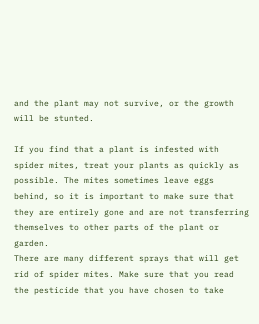and the plant may not survive, or the growth will be stunted.

If you find that a plant is infested with spider mites, treat your plants as quickly as possible. The mites sometimes leave eggs behind, so it is important to make sure that they are entirely gone and are not transferring themselves to other parts of the plant or garden.
There are many different sprays that will get rid of spider mites. Make sure that you read the pesticide that you have chosen to take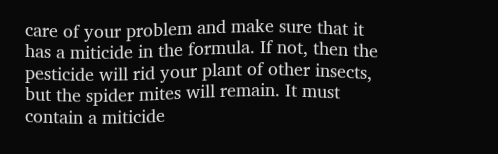care of your problem and make sure that it has a miticide in the formula. If not, then the pesticide will rid your plant of other insects, but the spider mites will remain. It must contain a miticide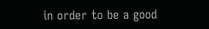in order to be a good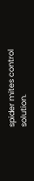spider mites control solution.